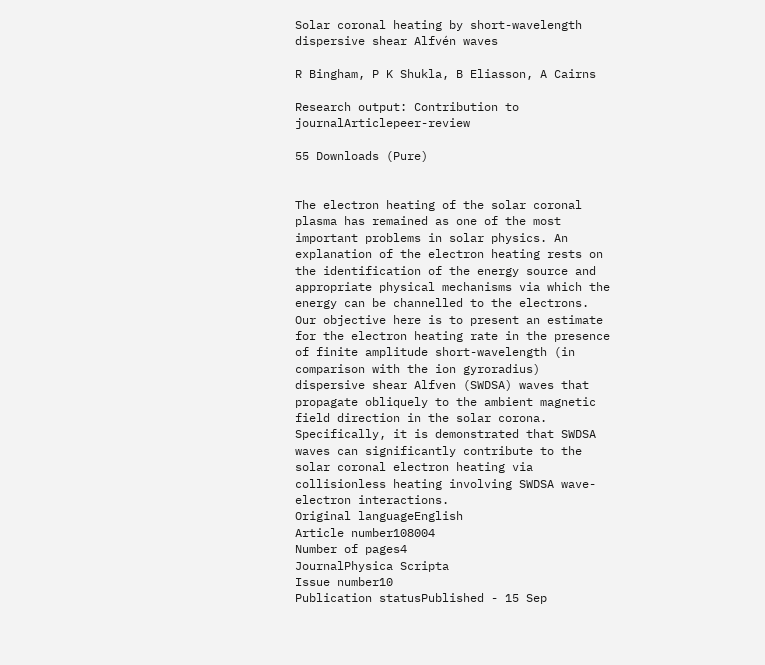Solar coronal heating by short-wavelength dispersive shear Alfvén waves

R Bingham, P K Shukla, B Eliasson, A Cairns

Research output: Contribution to journalArticlepeer-review

55 Downloads (Pure)


The electron heating of the solar coronal plasma has remained as one of the most important problems in solar physics. An explanation of the electron heating rests on the identification of the energy source and appropriate physical mechanisms via which the energy can be channelled to the electrons. Our objective here is to present an estimate for the electron heating rate in the presence of finite amplitude short-wavelength (in comparison with the ion gyroradius) dispersive shear Alfven (SWDSA) waves that propagate obliquely to the ambient magnetic field direction in the solar corona. Specifically, it is demonstrated that SWDSA waves can significantly contribute to the solar coronal electron heating via collisionless heating involving SWDSA wave-electron interactions.
Original languageEnglish
Article number108004
Number of pages4
JournalPhysica Scripta
Issue number10
Publication statusPublished - 15 Sep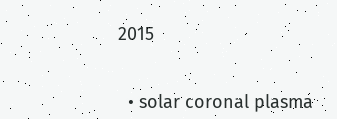2015


  • solar coronal plasma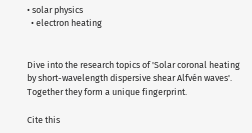• solar physics
  • electron heating


Dive into the research topics of 'Solar coronal heating by short-wavelength dispersive shear Alfvén waves'. Together they form a unique fingerprint.

Cite this